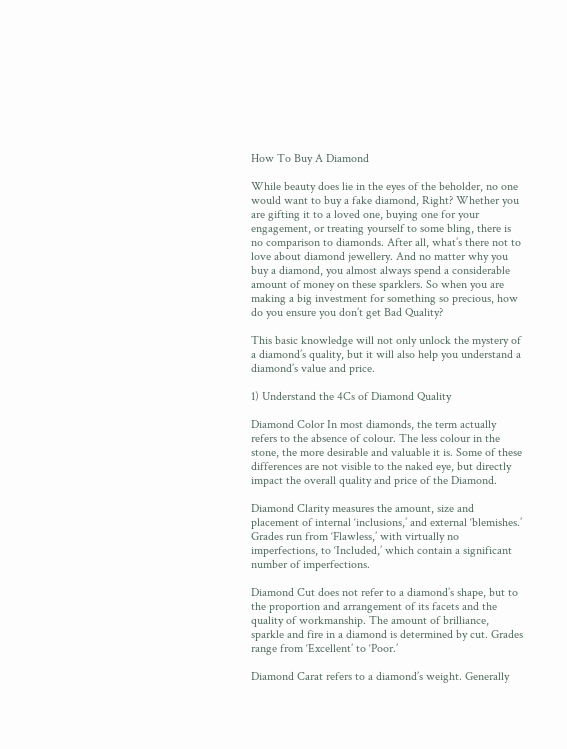How To Buy A Diamond

While beauty does lie in the eyes of the beholder, no one would want to buy a fake diamond, Right? Whether you are gifting it to a loved one, buying one for your engagement, or treating yourself to some bling, there is no comparison to diamonds. After all, what’s there not to love about diamond jewellery. And no matter why you buy a diamond, you almost always spend a considerable amount of money on these sparklers. So when you are making a big investment for something so precious, how do you ensure you don’t get Bad Quality?

This basic knowledge will not only unlock the mystery of a diamond’s quality, but it will also help you understand a diamond’s value and price.

1) Understand the 4Cs of Diamond Quality

Diamond Color In most diamonds, the term actually refers to the absence of colour. The less colour in the stone, the more desirable and valuable it is. Some of these differences are not visible to the naked eye, but directly impact the overall quality and price of the Diamond.

Diamond Clarity measures the amount, size and placement of internal ‘inclusions,’ and external ‘blemishes.’ Grades run from ‘Flawless,’ with virtually no imperfections, to ‘Included,’ which contain a significant number of imperfections.

Diamond Cut does not refer to a diamond’s shape, but to the proportion and arrangement of its facets and the quality of workmanship. The amount of brilliance, sparkle and fire in a diamond is determined by cut. Grades range from ‘Excellent’ to ‘Poor.’

Diamond Carat refers to a diamond’s weight. Generally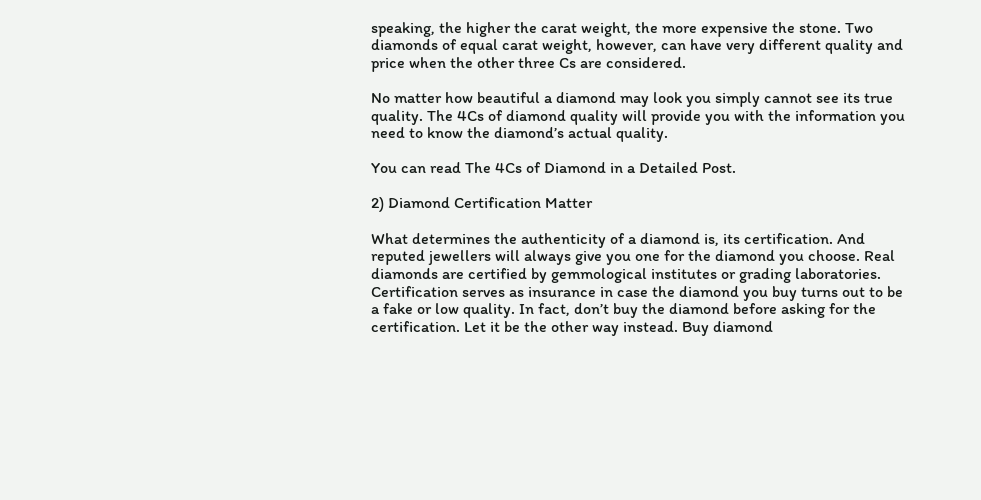speaking, the higher the carat weight, the more expensive the stone. Two diamonds of equal carat weight, however, can have very different quality and price when the other three Cs are considered.

No matter how beautiful a diamond may look you simply cannot see its true quality. The 4Cs of diamond quality will provide you with the information you need to know the diamond’s actual quality.

You can read The 4Cs of Diamond in a Detailed Post.

2) Diamond Certification Matter

What determines the authenticity of a diamond is, its certification. And reputed jewellers will always give you one for the diamond you choose. Real diamonds are certified by gemmological institutes or grading laboratories. Certification serves as insurance in case the diamond you buy turns out to be a fake or low quality. In fact, don’t buy the diamond before asking for the certification. Let it be the other way instead. Buy diamond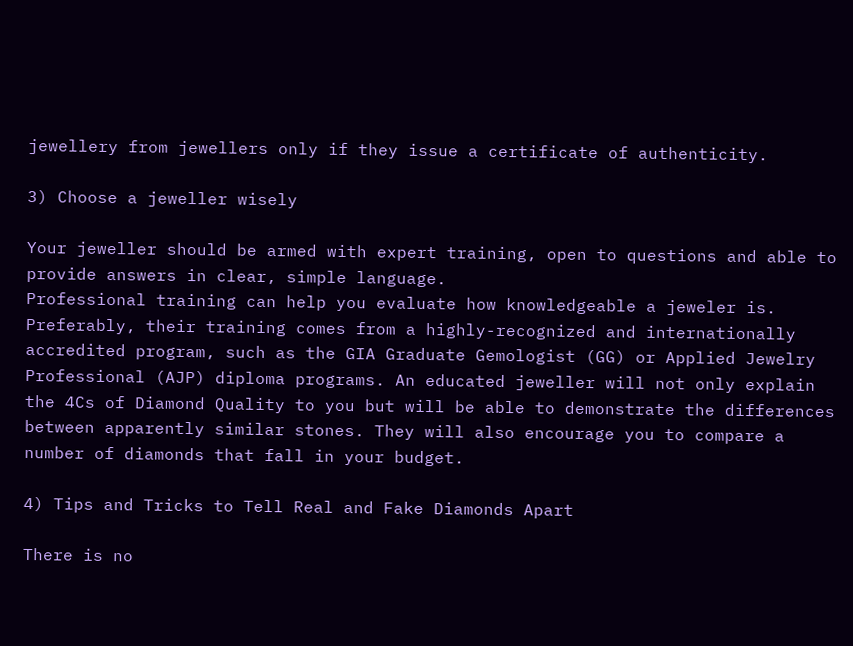jewellery from jewellers only if they issue a certificate of authenticity.

3) Choose a jeweller wisely

Your jeweller should be armed with expert training, open to questions and able to provide answers in clear, simple language.
Professional training can help you evaluate how knowledgeable a jeweler is. Preferably, their training comes from a highly-recognized and internationally accredited program, such as the GIA Graduate Gemologist (GG) or Applied Jewelry Professional (AJP) diploma programs. An educated jeweller will not only explain the 4Cs of Diamond Quality to you but will be able to demonstrate the differences between apparently similar stones. They will also encourage you to compare a number of diamonds that fall in your budget.

4) Tips and Tricks to Tell Real and Fake Diamonds Apart

There is no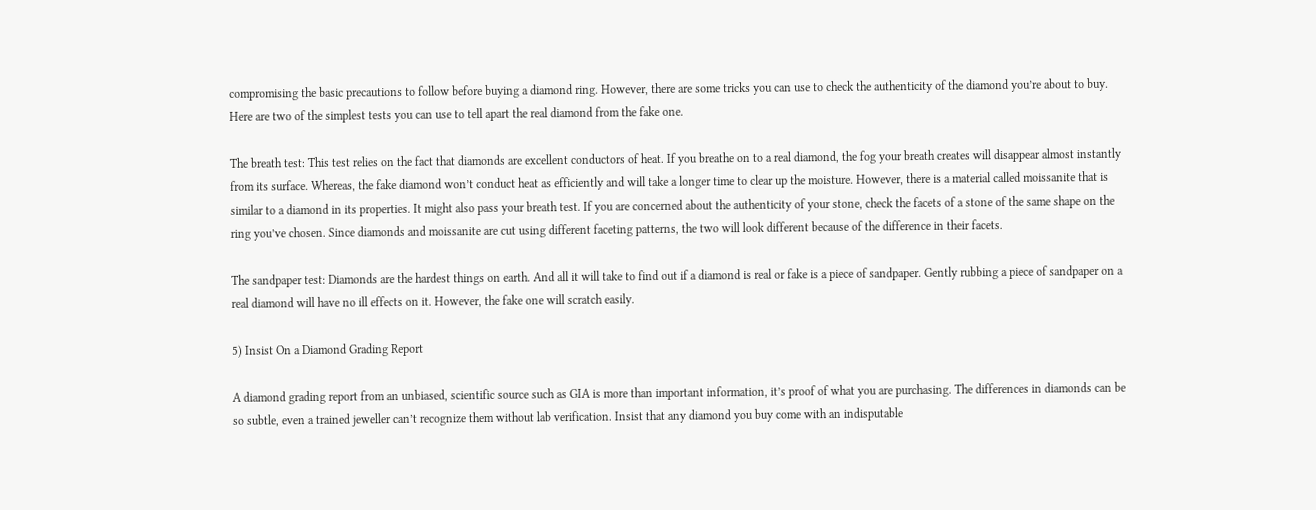compromising the basic precautions to follow before buying a diamond ring. However, there are some tricks you can use to check the authenticity of the diamond you’re about to buy. Here are two of the simplest tests you can use to tell apart the real diamond from the fake one.

The breath test: This test relies on the fact that diamonds are excellent conductors of heat. If you breathe on to a real diamond, the fog your breath creates will disappear almost instantly from its surface. Whereas, the fake diamond won’t conduct heat as efficiently and will take a longer time to clear up the moisture. However, there is a material called moissanite that is similar to a diamond in its properties. It might also pass your breath test. If you are concerned about the authenticity of your stone, check the facets of a stone of the same shape on the ring you’ve chosen. Since diamonds and moissanite are cut using different faceting patterns, the two will look different because of the difference in their facets.

The sandpaper test: Diamonds are the hardest things on earth. And all it will take to find out if a diamond is real or fake is a piece of sandpaper. Gently rubbing a piece of sandpaper on a real diamond will have no ill effects on it. However, the fake one will scratch easily.

5) Insist On a Diamond Grading Report

A diamond grading report from an unbiased, scientific source such as GIA is more than important information, it’s proof of what you are purchasing. The differences in diamonds can be so subtle, even a trained jeweller can’t recognize them without lab verification. Insist that any diamond you buy come with an indisputable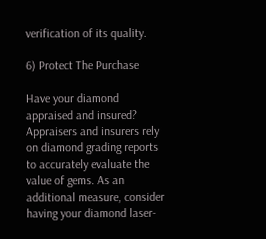verification of its quality.

6) Protect The Purchase

Have your diamond appraised and insured? Appraisers and insurers rely on diamond grading reports to accurately evaluate the value of gems. As an additional measure, consider having your diamond laser-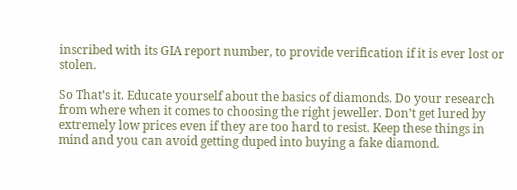inscribed with its GIA report number, to provide verification if it is ever lost or stolen.

So That’s it. Educate yourself about the basics of diamonds. Do your research from where when it comes to choosing the right jeweller. Don’t get lured by extremely low prices even if they are too hard to resist. Keep these things in mind and you can avoid getting duped into buying a fake diamond.